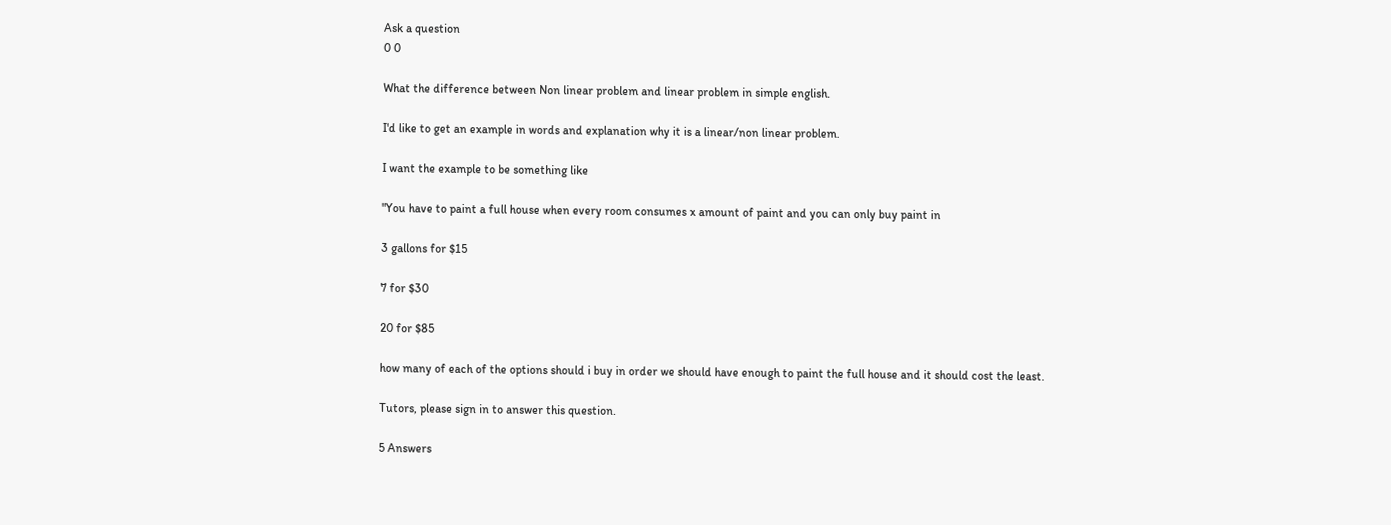Ask a question
0 0

What the difference between Non linear problem and linear problem in simple english.

I'd like to get an example in words and explanation why it is a linear/non linear problem.

I want the example to be something like

"You have to paint a full house when every room consumes x amount of paint and you can only buy paint in

3 gallons for $15

7 for $30

20 for $85

how many of each of the options should i buy in order we should have enough to paint the full house and it should cost the least.

Tutors, please sign in to answer this question.

5 Answers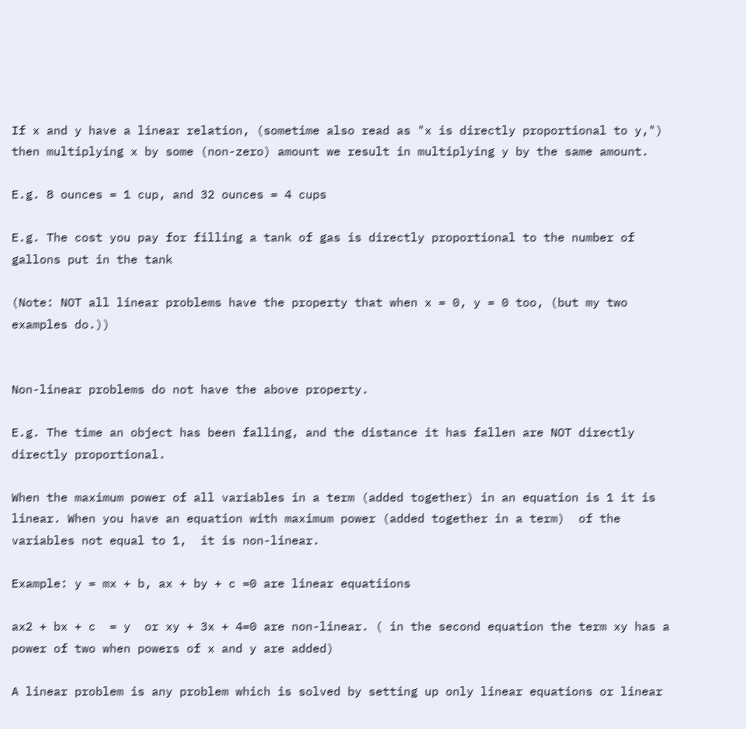If x and y have a linear relation, (sometime also read as "x is directly proportional to y,") then multiplying x by some (non-zero) amount we result in multiplying y by the same amount.

E.g. 8 ounces = 1 cup, and 32 ounces = 4 cups

E.g. The cost you pay for filling a tank of gas is directly proportional to the number of gallons put in the tank

(Note: NOT all linear problems have the property that when x = 0, y = 0 too, (but my two examples do.))


Non-linear problems do not have the above property.

E.g. The time an object has been falling, and the distance it has fallen are NOT directly directly proportional.

When the maximum power of all variables in a term (added together) in an equation is 1 it is linear. When you have an equation with maximum power (added together in a term)  of the variables not equal to 1,  it is non-linear.

Example: y = mx + b, ax + by + c =0 are linear equatiions

ax2 + bx + c  = y  or xy + 3x + 4=0 are non-linear. ( in the second equation the term xy has a power of two when powers of x and y are added)

A linear problem is any problem which is solved by setting up only linear equations or linear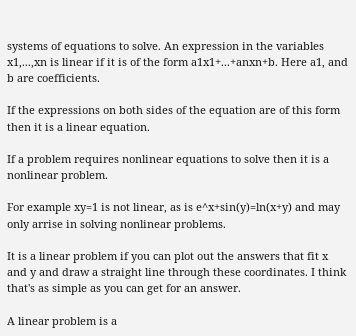systems of equations to solve. An expression in the variables x1,...,xn is linear if it is of the form a1x1+...+anxn+b. Here a1, and b are coefficients.

If the expressions on both sides of the equation are of this form then it is a linear equation.

If a problem requires nonlinear equations to solve then it is a nonlinear problem.

For example xy=1 is not linear, as is e^x+sin(y)=ln(x+y) and may only arrise in solving nonlinear problems.

It is a linear problem if you can plot out the answers that fit x and y and draw a straight line through these coordinates. I think that's as simple as you can get for an answer.

A linear problem is a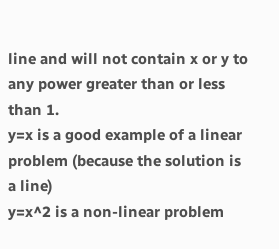line and will not contain x or y to any power greater than or less than 1.
y=x is a good example of a linear problem (because the solution is a line)
y=x^2 is a non-linear problem